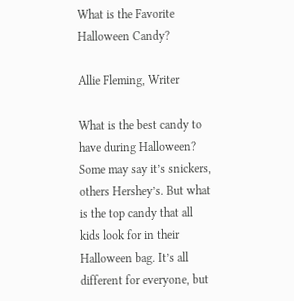What is the Favorite Halloween Candy?

Allie Fleming, Writer

What is the best candy to have during Halloween? Some may say it’s snickers, others Hershey’s. But what is the top candy that all kids look for in their Halloween bag. It’s all different for everyone, but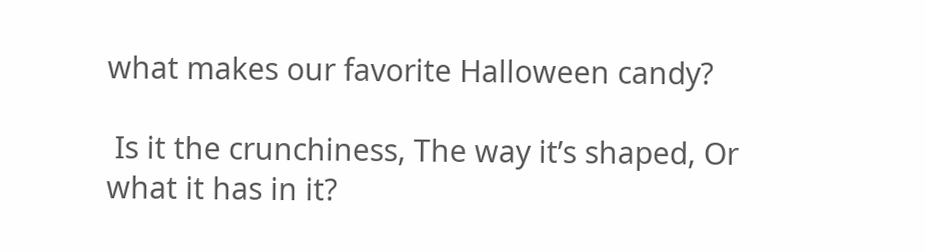what makes our favorite Halloween candy?

 Is it the crunchiness, The way it’s shaped, Or what it has in it?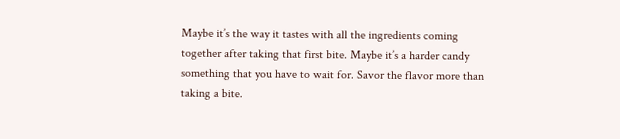Maybe it’s the way it tastes with all the ingredients coming together after taking that first bite. Maybe it’s a harder candy something that you have to wait for. Savor the flavor more than taking a bite.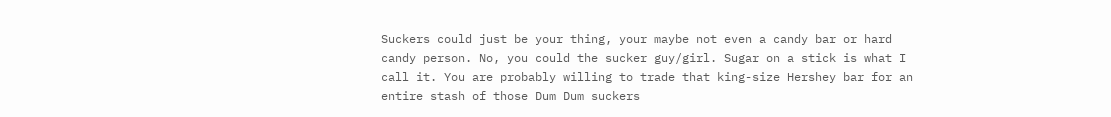Suckers could just be your thing, your maybe not even a candy bar or hard candy person. No, you could the sucker guy/girl. Sugar on a stick is what I call it. You are probably willing to trade that king-size Hershey bar for an entire stash of those Dum Dum suckers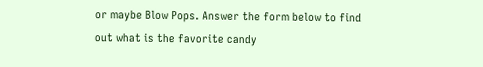or maybe Blow Pops. Answer the form below to find out what is the favorite candy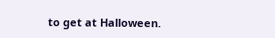to get at Halloween.